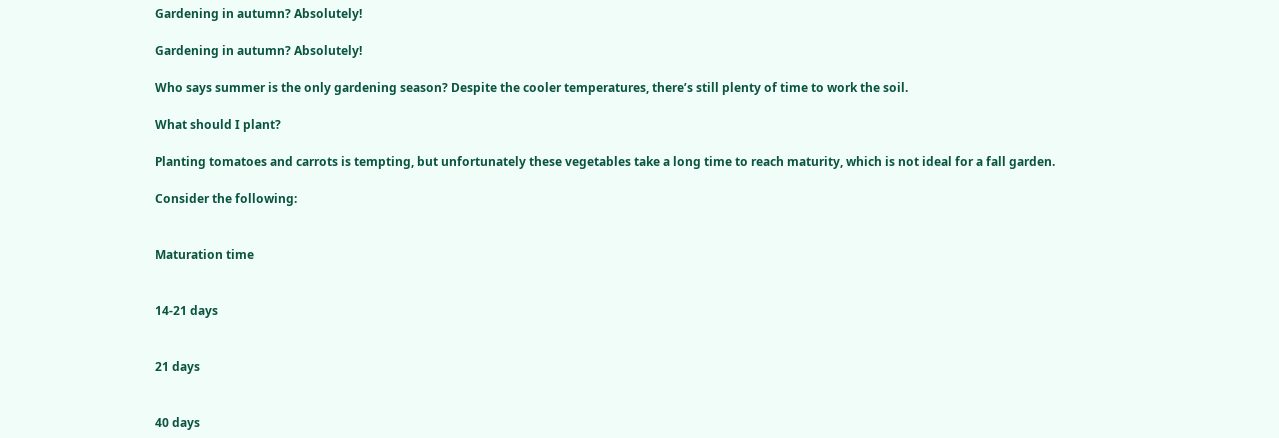Gardening in autumn? Absolutely!

Gardening in autumn? Absolutely!

Who says summer is the only gardening season? Despite the cooler temperatures, there’s still plenty of time to work the soil.

What should I plant?

Planting tomatoes and carrots is tempting, but unfortunately these vegetables take a long time to reach maturity, which is not ideal for a fall garden.

Consider the following:


Maturation time


14-21 days


21 days


40 days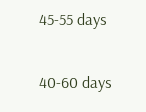45-55 days


40-60 days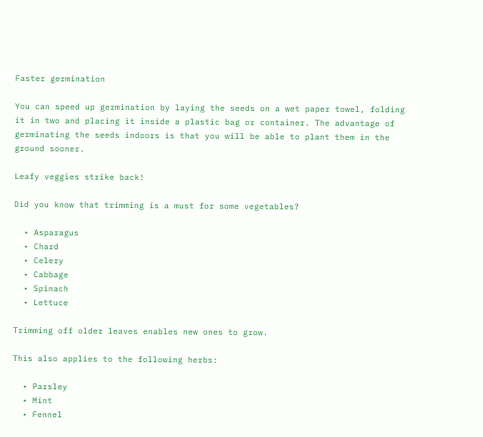Faster germination

You can speed up germination by laying the seeds on a wet paper towel, folding it in two and placing it inside a plastic bag or container. The advantage of germinating the seeds indoors is that you will be able to plant them in the ground sooner.

Leafy veggies strike back!

Did you know that trimming is a must for some vegetables?

  • Asparagus
  • Chard
  • Celery
  • Cabbage
  • Spinach
  • Lettuce

Trimming off older leaves enables new ones to grow.

This also applies to the following herbs:

  • Parsley
  • Mint
  • Fennel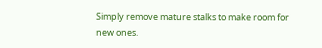Simply remove mature stalks to make room for new ones.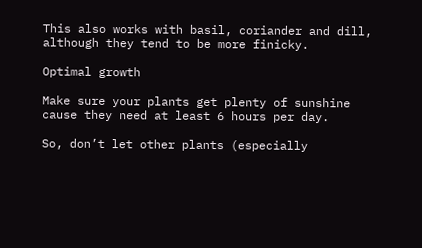This also works with basil, coriander and dill, although they tend to be more finicky.

Optimal growth

Make sure your plants get plenty of sunshine cause they need at least 6 hours per day.

So, don’t let other plants (especially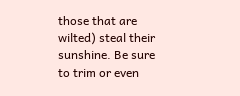those that are wilted) steal their sunshine. Be sure to trim or even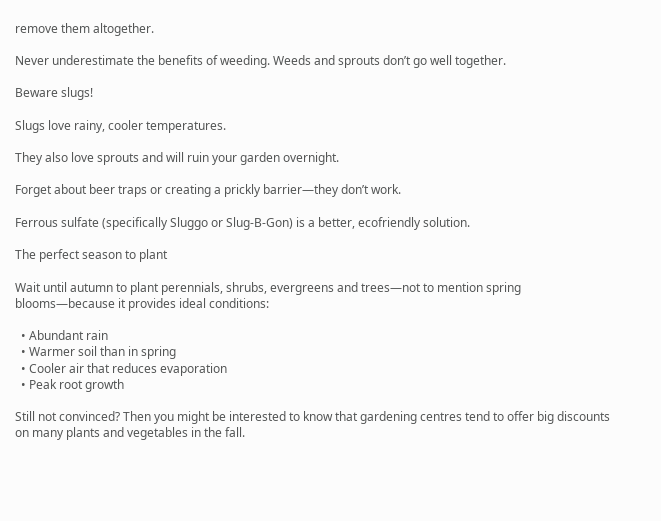remove them altogether.

Never underestimate the benefits of weeding. Weeds and sprouts don’t go well together.

Beware slugs!

Slugs love rainy, cooler temperatures.

They also love sprouts and will ruin your garden overnight.

Forget about beer traps or creating a prickly barrier—they don’t work.

Ferrous sulfate (specifically Sluggo or Slug-B-Gon) is a better, ecofriendly solution.

The perfect season to plant

Wait until autumn to plant perennials, shrubs, evergreens and trees—not to mention spring blooms—because it provides ideal conditions:

  • Abundant rain
  • Warmer soil than in spring
  • Cooler air that reduces evaporation
  • Peak root growth

Still not convinced? Then you might be interested to know that gardening centres tend to offer big discounts on many plants and vegetables in the fall.